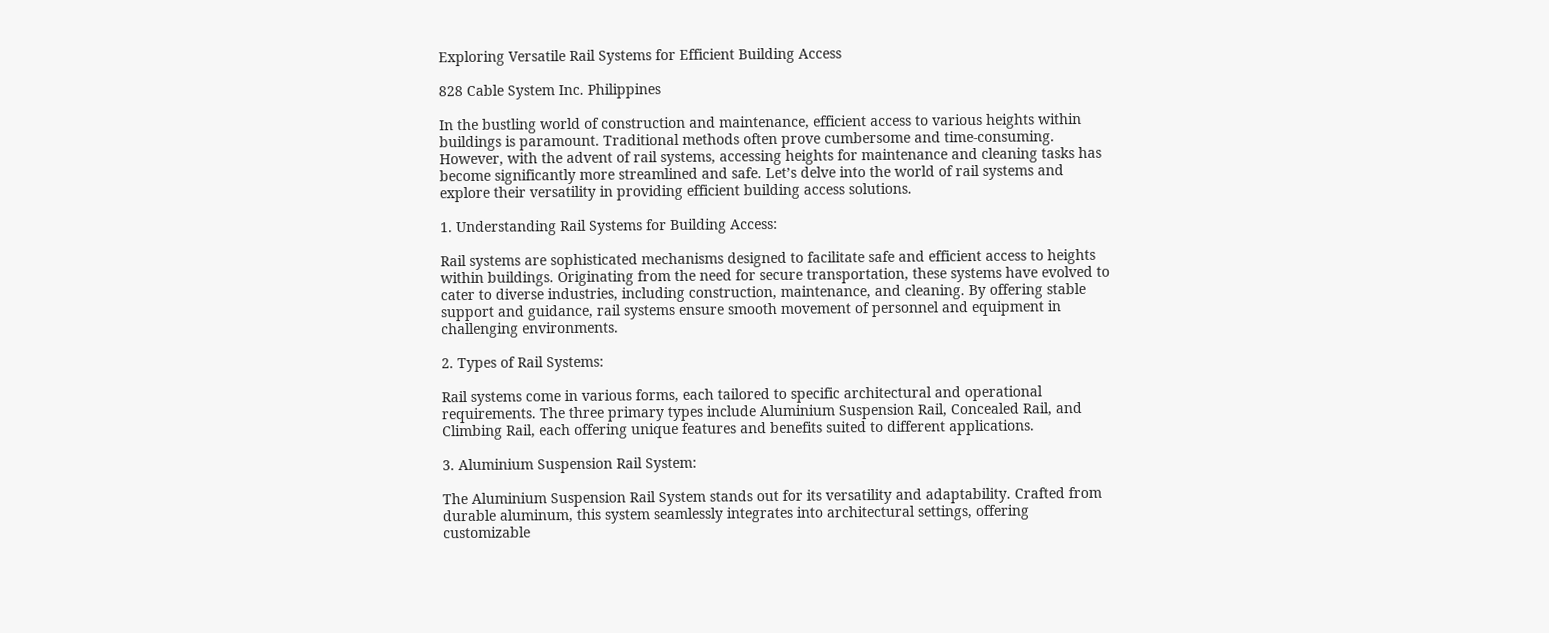Exploring Versatile Rail Systems for Efficient Building Access

828 Cable System Inc. Philippines

In the bustling world of construction and maintenance, efficient access to various heights within buildings is paramount. Traditional methods often prove cumbersome and time-consuming. However, with the advent of rail systems, accessing heights for maintenance and cleaning tasks has become significantly more streamlined and safe. Let’s delve into the world of rail systems and explore their versatility in providing efficient building access solutions.

1. Understanding Rail Systems for Building Access:

Rail systems are sophisticated mechanisms designed to facilitate safe and efficient access to heights within buildings. Originating from the need for secure transportation, these systems have evolved to cater to diverse industries, including construction, maintenance, and cleaning. By offering stable support and guidance, rail systems ensure smooth movement of personnel and equipment in challenging environments.

2. Types of Rail Systems:

Rail systems come in various forms, each tailored to specific architectural and operational requirements. The three primary types include Aluminium Suspension Rail, Concealed Rail, and Climbing Rail, each offering unique features and benefits suited to different applications.

3. Aluminium Suspension Rail System:

The Aluminium Suspension Rail System stands out for its versatility and adaptability. Crafted from durable aluminum, this system seamlessly integrates into architectural settings, offering customizable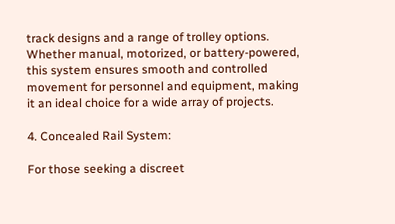track designs and a range of trolley options. Whether manual, motorized, or battery-powered, this system ensures smooth and controlled movement for personnel and equipment, making it an ideal choice for a wide array of projects.

4. Concealed Rail System:

For those seeking a discreet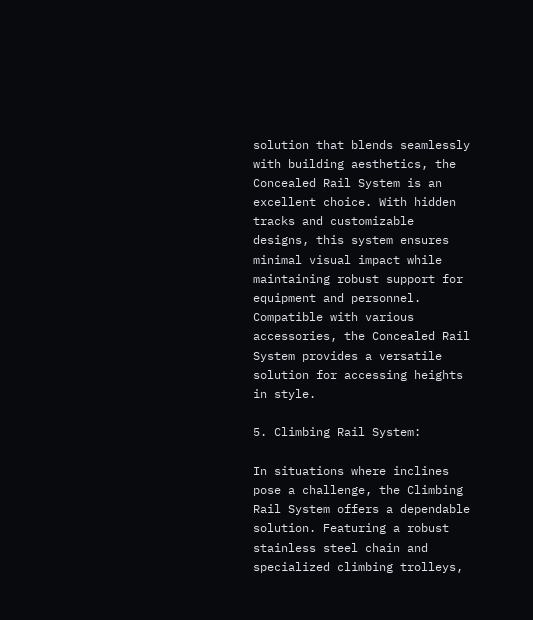solution that blends seamlessly with building aesthetics, the Concealed Rail System is an excellent choice. With hidden tracks and customizable designs, this system ensures minimal visual impact while maintaining robust support for equipment and personnel. Compatible with various accessories, the Concealed Rail System provides a versatile solution for accessing heights in style.

5. Climbing Rail System:

In situations where inclines pose a challenge, the Climbing Rail System offers a dependable solution. Featuring a robust stainless steel chain and specialized climbing trolleys,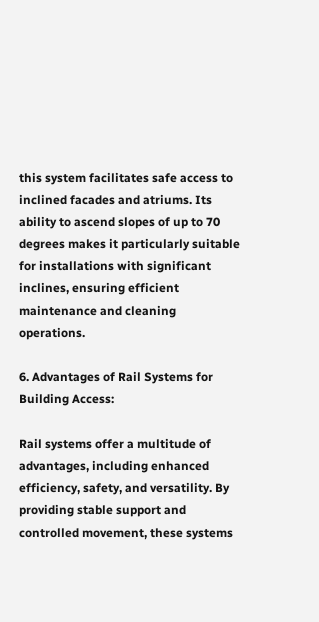this system facilitates safe access to inclined facades and atriums. Its ability to ascend slopes of up to 70 degrees makes it particularly suitable for installations with significant inclines, ensuring efficient maintenance and cleaning operations.

6. Advantages of Rail Systems for Building Access:

Rail systems offer a multitude of advantages, including enhanced efficiency, safety, and versatility. By providing stable support and controlled movement, these systems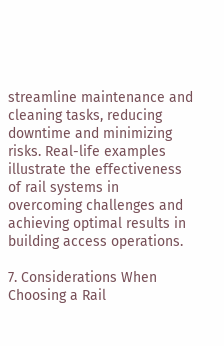streamline maintenance and cleaning tasks, reducing downtime and minimizing risks. Real-life examples illustrate the effectiveness of rail systems in overcoming challenges and achieving optimal results in building access operations.

7. Considerations When Choosing a Rail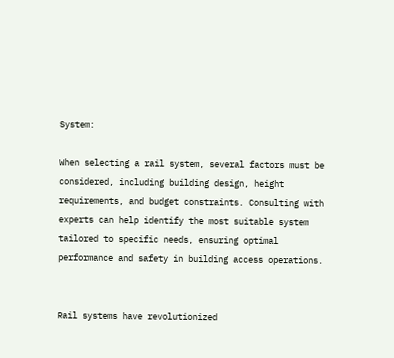System:

When selecting a rail system, several factors must be considered, including building design, height requirements, and budget constraints. Consulting with experts can help identify the most suitable system tailored to specific needs, ensuring optimal performance and safety in building access operations.


Rail systems have revolutionized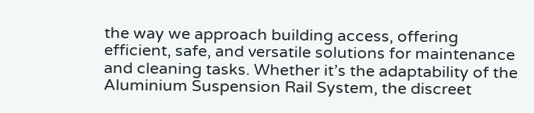the way we approach building access, offering efficient, safe, and versatile solutions for maintenance and cleaning tasks. Whether it’s the adaptability of the Aluminium Suspension Rail System, the discreet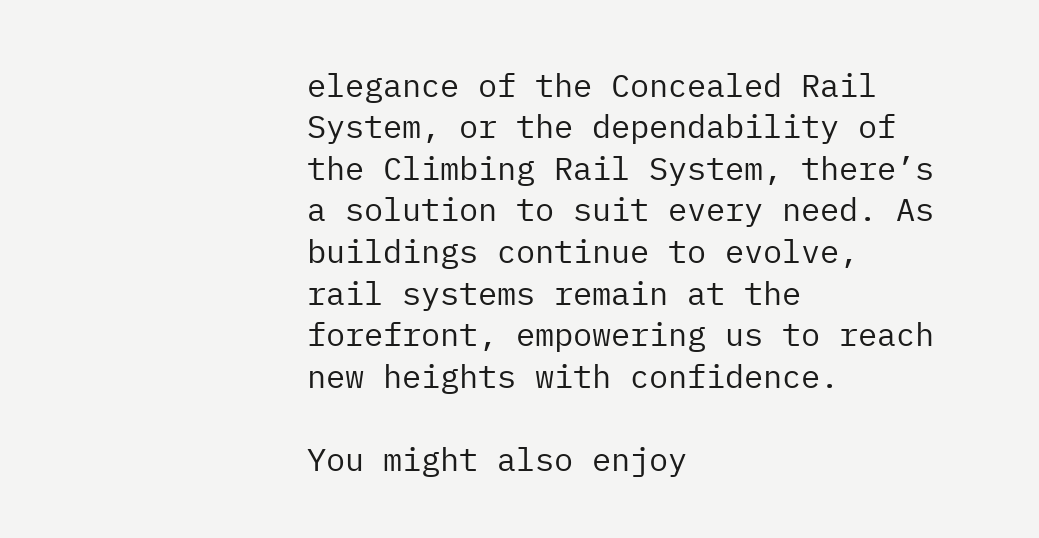elegance of the Concealed Rail System, or the dependability of the Climbing Rail System, there’s a solution to suit every need. As buildings continue to evolve, rail systems remain at the forefront, empowering us to reach new heights with confidence.

You might also enjoy